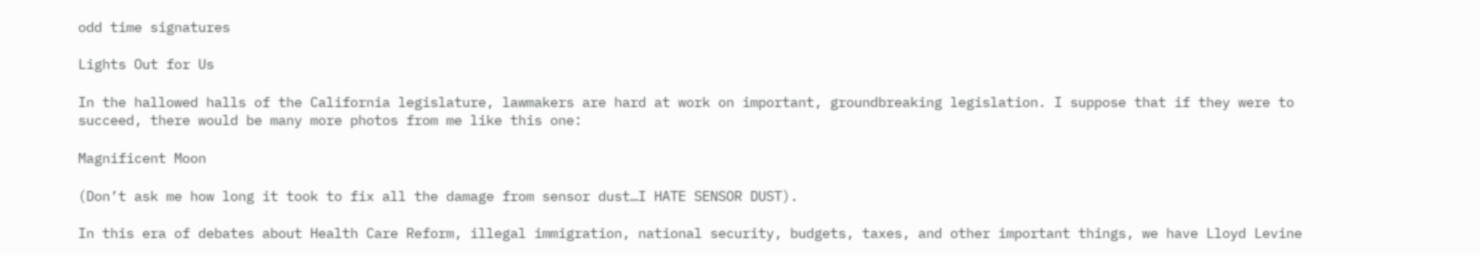odd time signatures

Lights Out for Us

In the hallowed halls of the California legislature, lawmakers are hard at work on important, groundbreaking legislation. I suppose that if they were to succeed, there would be many more photos from me like this one:

Magnificent Moon

(Don’t ask me how long it took to fix all the damage from sensor dust…I HATE SENSOR DUST).

In this era of debates about Health Care Reform, illegal immigration, national security, budgets, taxes, and other important things, we have Lloyd Levine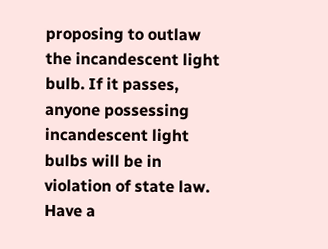proposing to outlaw the incandescent light bulb. If it passes, anyone possessing incandescent light bulbs will be in violation of state law. Have a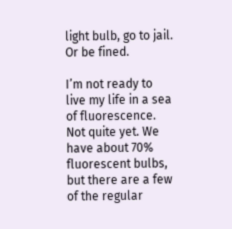light bulb, go to jail. Or be fined.

I’m not ready to live my life in a sea of fluorescence. Not quite yet. We have about 70% fluorescent bulbs, but there are a few of the regular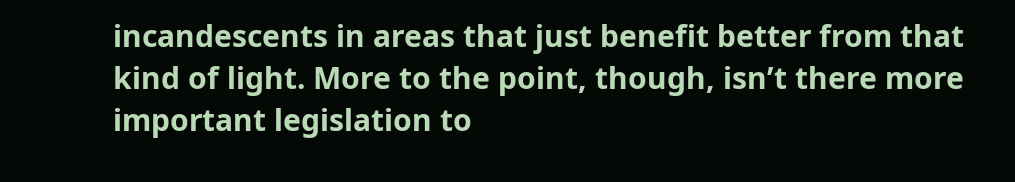incandescents in areas that just benefit better from that kind of light. More to the point, though, isn’t there more important legislation to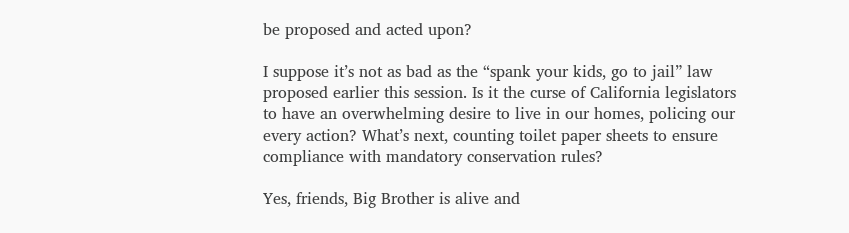be proposed and acted upon?

I suppose it’s not as bad as the “spank your kids, go to jail” law proposed earlier this session. Is it the curse of California legislators to have an overwhelming desire to live in our homes, policing our every action? What’s next, counting toilet paper sheets to ensure compliance with mandatory conservation rules?

Yes, friends, Big Brother is alive and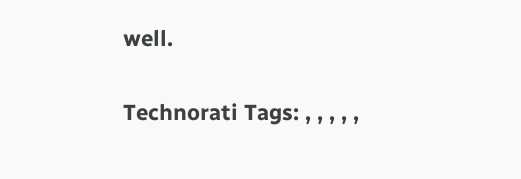well.

Technorati Tags: , , , , ,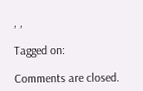, ,

Tagged on:

Comments are closed.